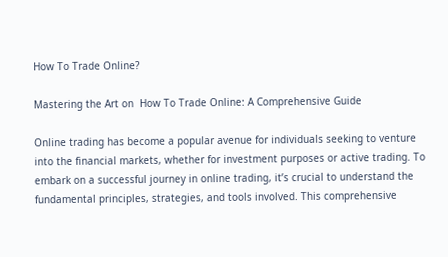How To Trade Online?

Mastering the Art on  How To Trade Online: A Comprehensive Guide

Online trading has become a popular avenue for individuals seeking to venture into the financial markets, whether for investment purposes or active trading. To embark on a successful journey in online trading, it’s crucial to understand the fundamental principles, strategies, and tools involved. This comprehensive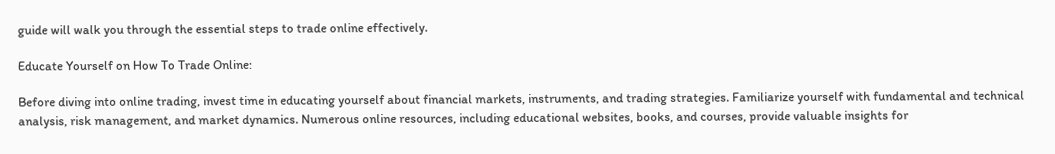guide will walk you through the essential steps to trade online effectively.

Educate Yourself on How To Trade Online:

Before diving into online trading, invest time in educating yourself about financial markets, instruments, and trading strategies. Familiarize yourself with fundamental and technical analysis, risk management, and market dynamics. Numerous online resources, including educational websites, books, and courses, provide valuable insights for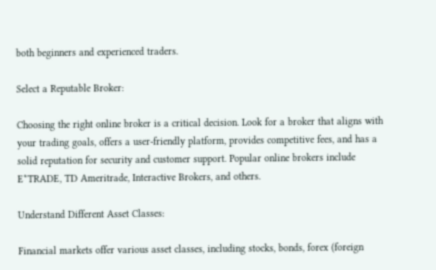both beginners and experienced traders.

Select a Reputable Broker:

Choosing the right online broker is a critical decision. Look for a broker that aligns with your trading goals, offers a user-friendly platform, provides competitive fees, and has a solid reputation for security and customer support. Popular online brokers include E*TRADE, TD Ameritrade, Interactive Brokers, and others.

Understand Different Asset Classes:

Financial markets offer various asset classes, including stocks, bonds, forex (foreign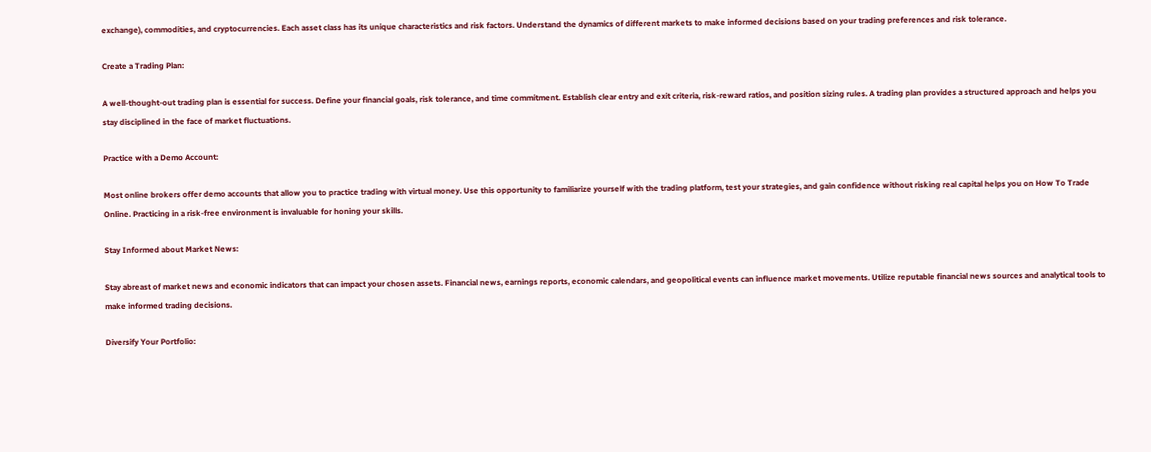exchange), commodities, and cryptocurrencies. Each asset class has its unique characteristics and risk factors. Understand the dynamics of different markets to make informed decisions based on your trading preferences and risk tolerance.

Create a Trading Plan:

A well-thought-out trading plan is essential for success. Define your financial goals, risk tolerance, and time commitment. Establish clear entry and exit criteria, risk-reward ratios, and position sizing rules. A trading plan provides a structured approach and helps you stay disciplined in the face of market fluctuations.

Practice with a Demo Account:

Most online brokers offer demo accounts that allow you to practice trading with virtual money. Use this opportunity to familiarize yourself with the trading platform, test your strategies, and gain confidence without risking real capital helps you on How To Trade Online. Practicing in a risk-free environment is invaluable for honing your skills.

Stay Informed about Market News:

Stay abreast of market news and economic indicators that can impact your chosen assets. Financial news, earnings reports, economic calendars, and geopolitical events can influence market movements. Utilize reputable financial news sources and analytical tools to make informed trading decisions.

Diversify Your Portfolio: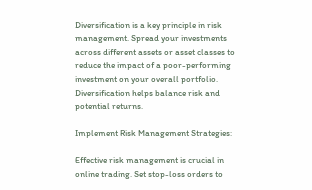Diversification is a key principle in risk management. Spread your investments across different assets or asset classes to reduce the impact of a poor-performing investment on your overall portfolio. Diversification helps balance risk and potential returns.

Implement Risk Management Strategies:

Effective risk management is crucial in online trading. Set stop-loss orders to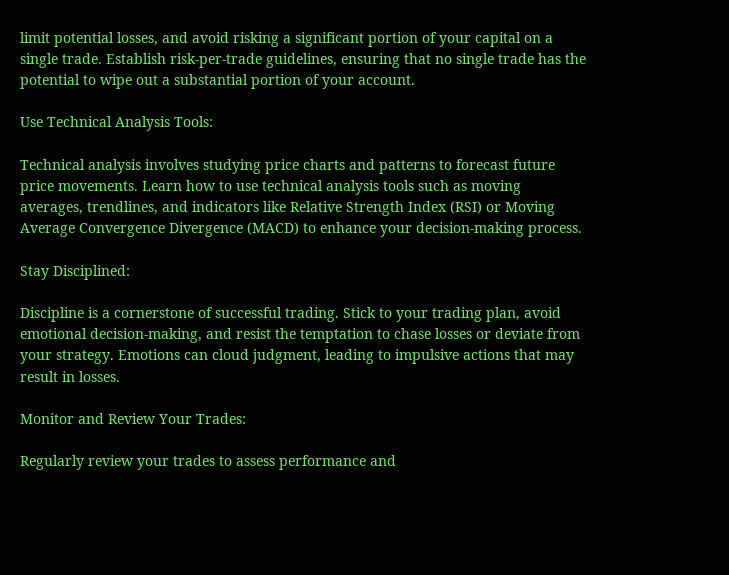limit potential losses, and avoid risking a significant portion of your capital on a single trade. Establish risk-per-trade guidelines, ensuring that no single trade has the potential to wipe out a substantial portion of your account.

Use Technical Analysis Tools:

Technical analysis involves studying price charts and patterns to forecast future price movements. Learn how to use technical analysis tools such as moving averages, trendlines, and indicators like Relative Strength Index (RSI) or Moving Average Convergence Divergence (MACD) to enhance your decision-making process.

Stay Disciplined:

Discipline is a cornerstone of successful trading. Stick to your trading plan, avoid emotional decision-making, and resist the temptation to chase losses or deviate from your strategy. Emotions can cloud judgment, leading to impulsive actions that may result in losses.

Monitor and Review Your Trades:

Regularly review your trades to assess performance and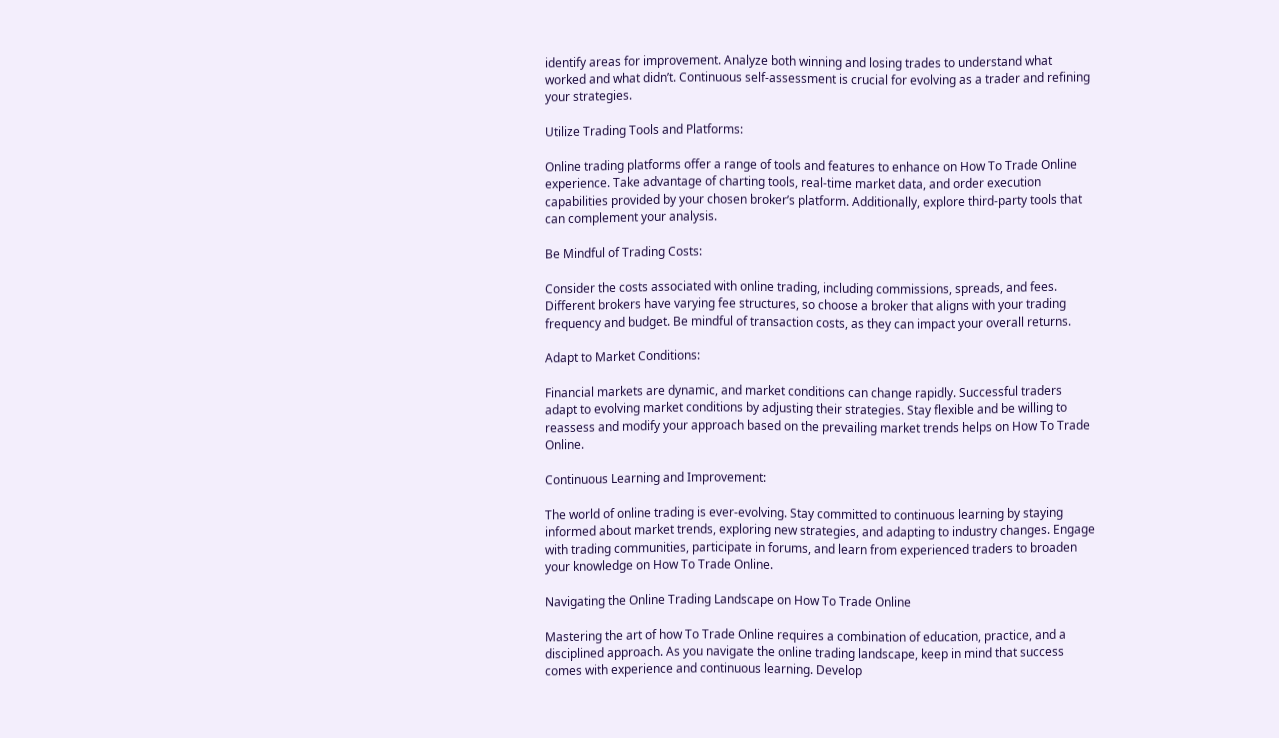identify areas for improvement. Analyze both winning and losing trades to understand what worked and what didn’t. Continuous self-assessment is crucial for evolving as a trader and refining your strategies.

Utilize Trading Tools and Platforms:

Online trading platforms offer a range of tools and features to enhance on How To Trade Online experience. Take advantage of charting tools, real-time market data, and order execution capabilities provided by your chosen broker’s platform. Additionally, explore third-party tools that can complement your analysis.

Be Mindful of Trading Costs:

Consider the costs associated with online trading, including commissions, spreads, and fees. Different brokers have varying fee structures, so choose a broker that aligns with your trading frequency and budget. Be mindful of transaction costs, as they can impact your overall returns.

Adapt to Market Conditions:

Financial markets are dynamic, and market conditions can change rapidly. Successful traders adapt to evolving market conditions by adjusting their strategies. Stay flexible and be willing to reassess and modify your approach based on the prevailing market trends helps on How To Trade Online.

Continuous Learning and Improvement:

The world of online trading is ever-evolving. Stay committed to continuous learning by staying informed about market trends, exploring new strategies, and adapting to industry changes. Engage with trading communities, participate in forums, and learn from experienced traders to broaden your knowledge on How To Trade Online.

Navigating the Online Trading Landscape on How To Trade Online

Mastering the art of how To Trade Online requires a combination of education, practice, and a disciplined approach. As you navigate the online trading landscape, keep in mind that success comes with experience and continuous learning. Develop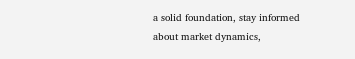a solid foundation, stay informed about market dynamics,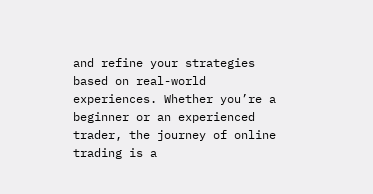and refine your strategies based on real-world experiences. Whether you’re a beginner or an experienced trader, the journey of online trading is a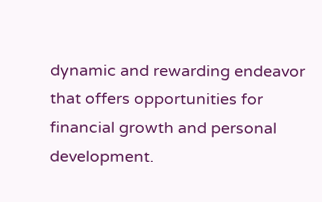dynamic and rewarding endeavor that offers opportunities for financial growth and personal development.